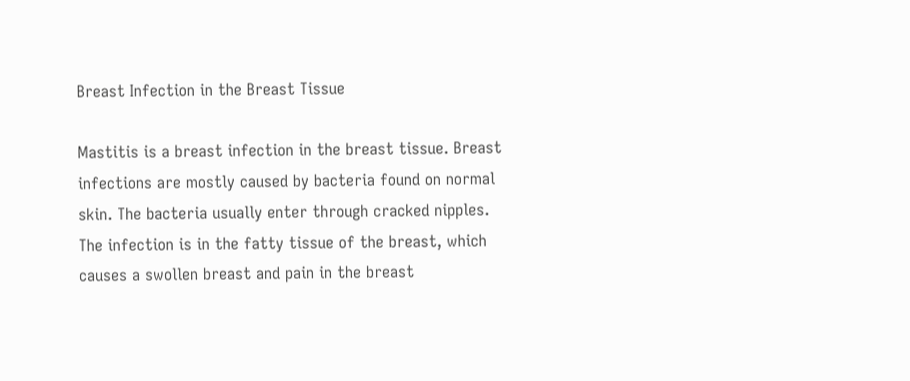Breast Infection in the Breast Tissue

Mastitis is a breast infection in the breast tissue. Breast infections are mostly caused by bacteria found on normal skin. The bacteria usually enter through cracked nipples. The infection is in the fatty tissue of the breast, which causes a swollen breast and pain in the breast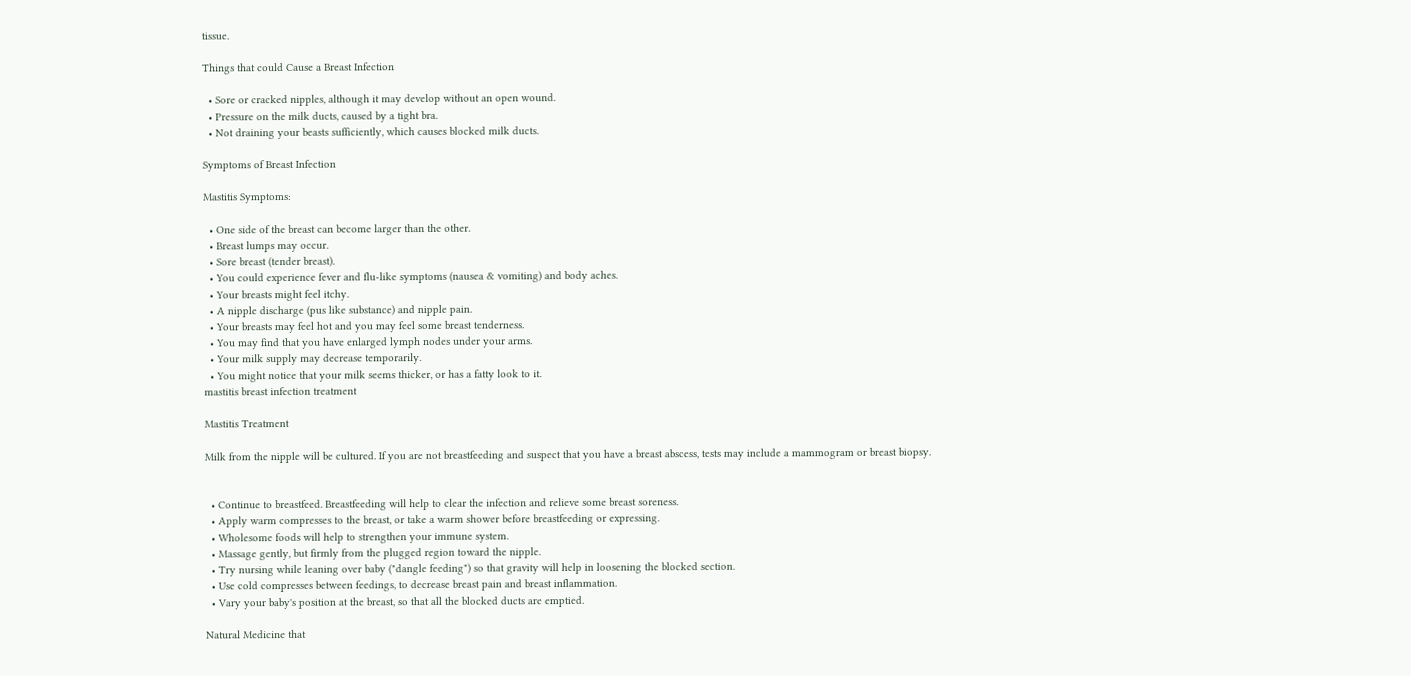tissue.

Things that could Cause a Breast Infection

  • Sore or cracked nipples, although it may develop without an open wound.
  • Pressure on the milk ducts, caused by a tight bra.
  • Not draining your beasts sufficiently, which causes blocked milk ducts.

Symptoms of Breast Infection

Mastitis Symptoms:

  • One side of the breast can become larger than the other.
  • Breast lumps may occur.
  • Sore breast (tender breast).
  • You could experience fever and flu-like symptoms (nausea & vomiting) and body aches.
  • Your breasts might feel itchy.
  • A nipple discharge (pus like substance) and nipple pain.
  • Your breasts may feel hot and you may feel some breast tenderness.
  • You may find that you have enlarged lymph nodes under your arms.
  • Your milk supply may decrease temporarily.
  • You might notice that your milk seems thicker, or has a fatty look to it.
mastitis breast infection treatment

Mastitis Treatment

Milk from the nipple will be cultured. If you are not breastfeeding and suspect that you have a breast abscess, tests may include a mammogram or breast biopsy.


  • Continue to breastfeed. Breastfeeding will help to clear the infection and relieve some breast soreness.
  • Apply warm compresses to the breast, or take a warm shower before breastfeeding or expressing.
  • Wholesome foods will help to strengthen your immune system.
  • Massage gently, but firmly from the plugged region toward the nipple.
  • Try nursing while leaning over baby ("dangle feeding") so that gravity will help in loosening the blocked section.
  • Use cold compresses between feedings, to decrease breast pain and breast inflammation.
  • Vary your baby's position at the breast, so that all the blocked ducts are emptied.

Natural Medicine that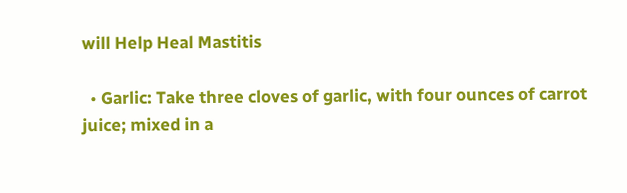will Help Heal Mastitis

  • Garlic: Take three cloves of garlic, with four ounces of carrot juice; mixed in a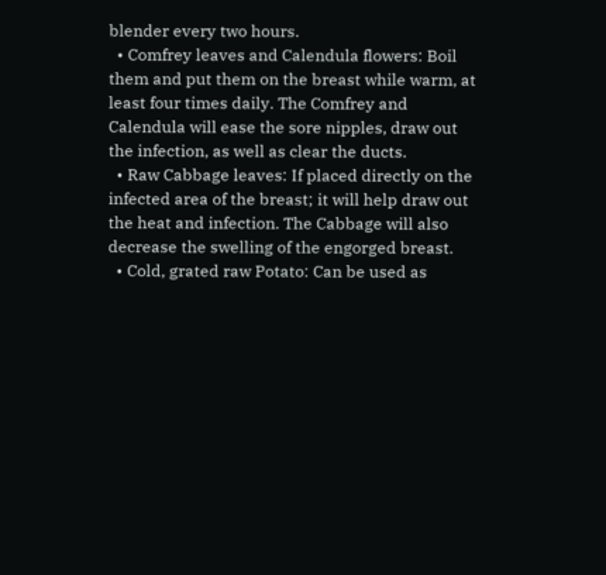blender every two hours.
  • Comfrey leaves and Calendula flowers: Boil them and put them on the breast while warm, at least four times daily. The Comfrey and Calendula will ease the sore nipples, draw out the infection, as well as clear the ducts.
  • Raw Cabbage leaves: If placed directly on the infected area of the breast; it will help draw out the heat and infection. The Cabbage will also decrease the swelling of the engorged breast.
  • Cold, grated raw Potato: Can be used as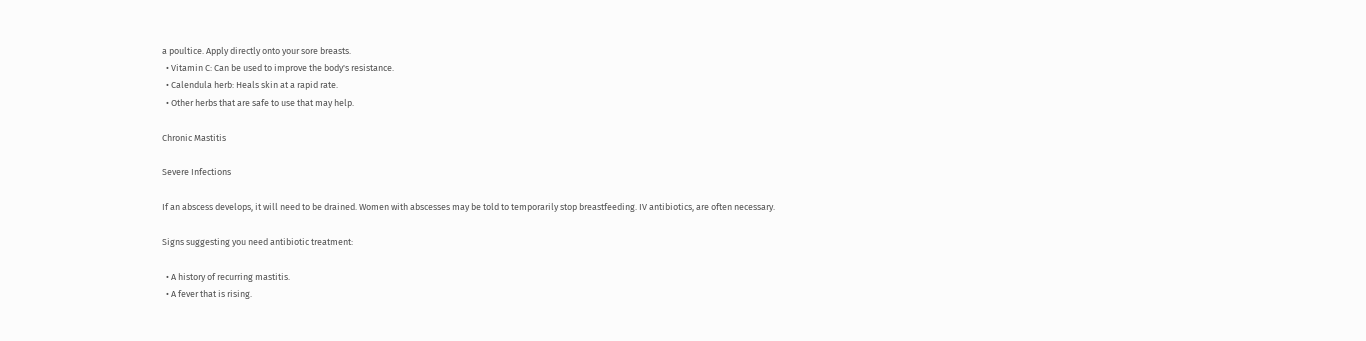a poultice. Apply directly onto your sore breasts.
  • Vitamin C: Can be used to improve the body's resistance.
  • Calendula herb: Heals skin at a rapid rate.
  • Other herbs that are safe to use that may help.

Chronic Mastitis

Severe Infections

If an abscess develops, it will need to be drained. Women with abscesses may be told to temporarily stop breastfeeding. IV antibiotics, are often necessary.

Signs suggesting you need antibiotic treatment:

  • A history of recurring mastitis.
  • A fever that is rising.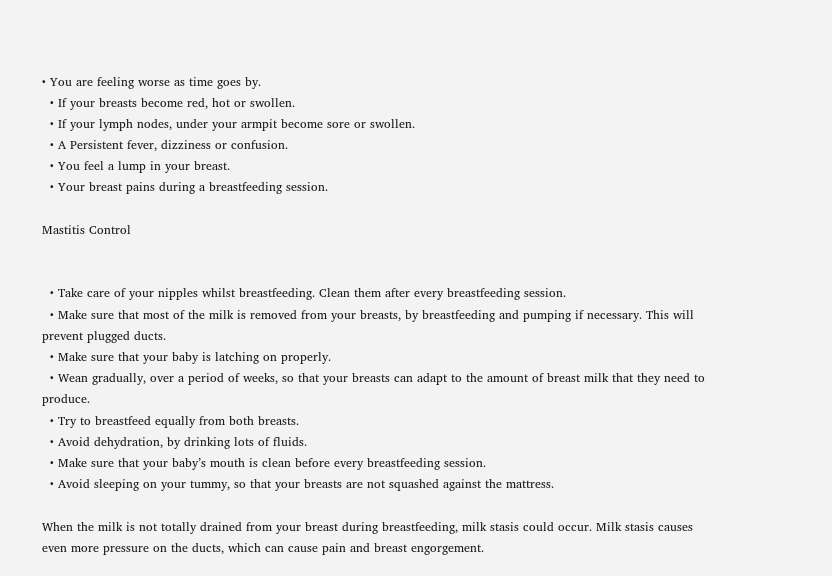• You are feeling worse as time goes by.
  • If your breasts become red, hot or swollen.
  • If your lymph nodes, under your armpit become sore or swollen.
  • A Persistent fever, dizziness or confusion.
  • You feel a lump in your breast.
  • Your breast pains during a breastfeeding session.

Mastitis Control


  • Take care of your nipples whilst breastfeeding. Clean them after every breastfeeding session.
  • Make sure that most of the milk is removed from your breasts, by breastfeeding and pumping if necessary. This will prevent plugged ducts.
  • Make sure that your baby is latching on properly.
  • Wean gradually, over a period of weeks, so that your breasts can adapt to the amount of breast milk that they need to produce.
  • Try to breastfeed equally from both breasts.
  • Avoid dehydration, by drinking lots of fluids.
  • Make sure that your baby’s mouth is clean before every breastfeeding session.
  • Avoid sleeping on your tummy, so that your breasts are not squashed against the mattress.

When the milk is not totally drained from your breast during breastfeeding, milk stasis could occur. Milk stasis causes even more pressure on the ducts, which can cause pain and breast engorgement.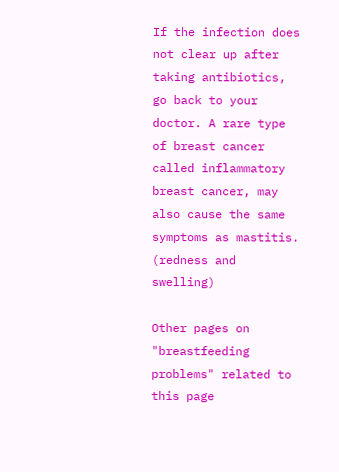If the infection does not clear up after taking antibiotics, go back to your doctor. A rare type of breast cancer called inflammatory breast cancer, may also cause the same symptoms as mastitis. (redness and swelling)

Other pages on "breastfeeding problems" related to this page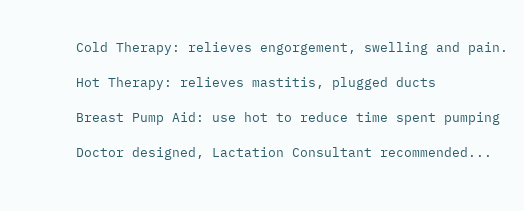Cold Therapy: relieves engorgement, swelling and pain.

Hot Therapy: relieves mastitis, plugged ducts

Breast Pump Aid: use hot to reduce time spent pumping

Doctor designed, Lactation Consultant recommended...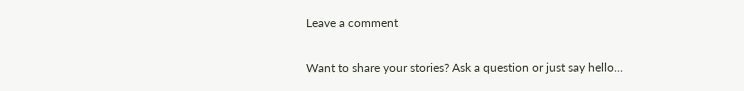Leave a comment

Want to share your stories? Ask a question or just say hello...